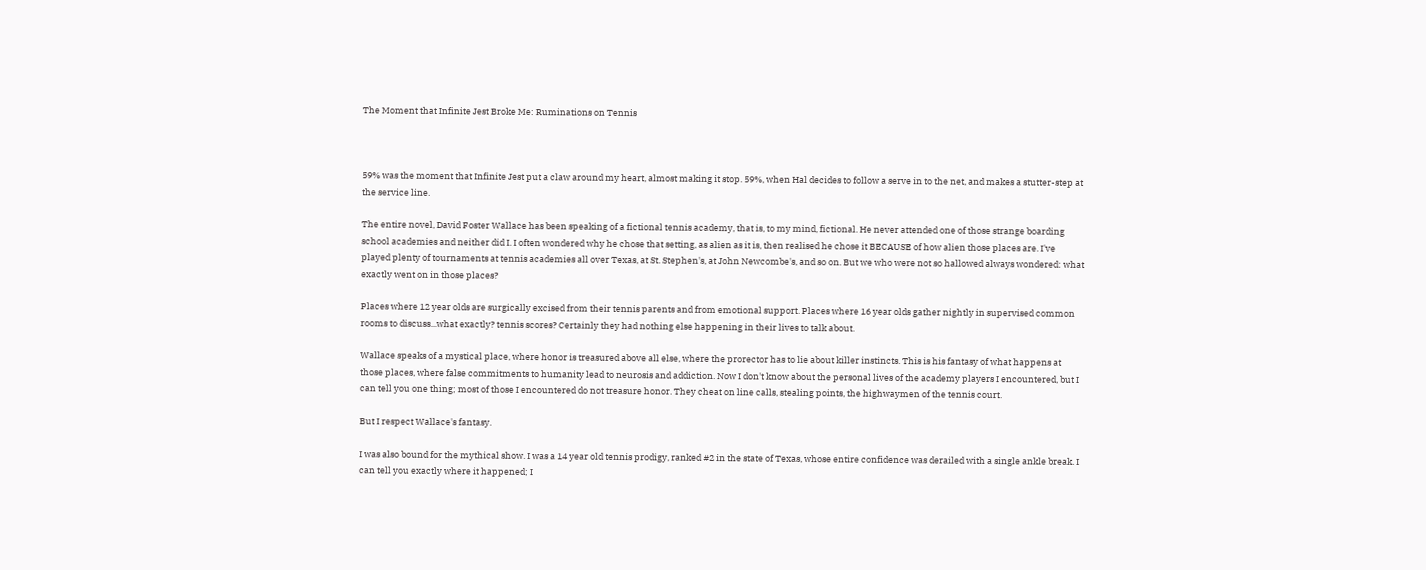The Moment that Infinite Jest Broke Me: Ruminations on Tennis



59% was the moment that Infinite Jest put a claw around my heart, almost making it stop. 59%, when Hal decides to follow a serve in to the net, and makes a stutter-step at the service line.

The entire novel, David Foster Wallace has been speaking of a fictional tennis academy, that is, to my mind, fictional. He never attended one of those strange boarding school academies and neither did I. I often wondered why he chose that setting, as alien as it is, then realised he chose it BECAUSE of how alien those places are. I've played plenty of tournaments at tennis academies all over Texas, at St. Stephen's, at John Newcombe's, and so on. But we who were not so hallowed always wondered: what exactly went on in those places?

Places where 12 year olds are surgically excised from their tennis parents and from emotional support. Places where 16 year olds gather nightly in supervised common rooms to discuss...what exactly? tennis scores? Certainly they had nothing else happening in their lives to talk about.

Wallace speaks of a mystical place, where honor is treasured above all else, where the prorector has to lie about killer instincts. This is his fantasy of what happens at those places, where false commitments to humanity lead to neurosis and addiction. Now I don't know about the personal lives of the academy players I encountered, but I can tell you one thing; most of those I encountered do not treasure honor. They cheat on line calls, stealing points, the highwaymen of the tennis court.

But I respect Wallace's fantasy.

I was also bound for the mythical show. I was a 14 year old tennis prodigy, ranked #2 in the state of Texas, whose entire confidence was derailed with a single ankle break. I can tell you exactly where it happened; I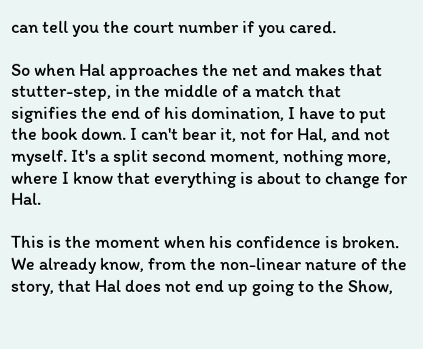can tell you the court number if you cared.

So when Hal approaches the net and makes that stutter-step, in the middle of a match that signifies the end of his domination, I have to put the book down. I can't bear it, not for Hal, and not myself. It's a split second moment, nothing more, where I know that everything is about to change for Hal.

This is the moment when his confidence is broken. We already know, from the non-linear nature of the story, that Hal does not end up going to the Show,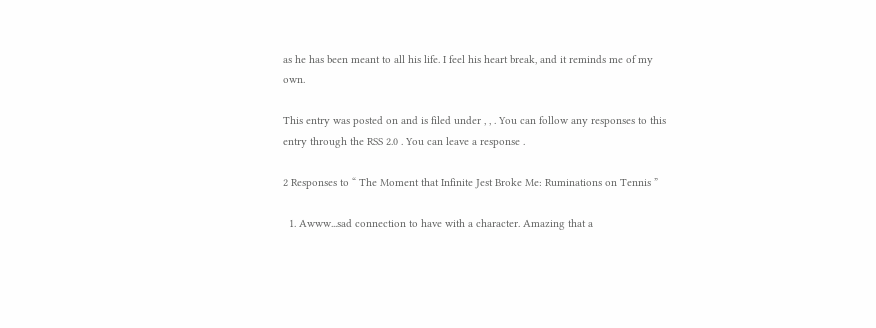as he has been meant to all his life. I feel his heart break, and it reminds me of my own.

This entry was posted on and is filed under , , . You can follow any responses to this entry through the RSS 2.0 . You can leave a response .

2 Responses to “ The Moment that Infinite Jest Broke Me: Ruminations on Tennis ”

  1. Awww...sad connection to have with a character. Amazing that a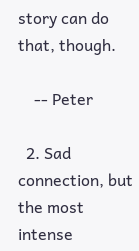story can do that, though.

    -- Peter

  2. Sad connection, but the most intense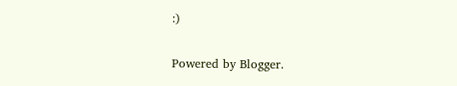:)


Powered by Blogger.